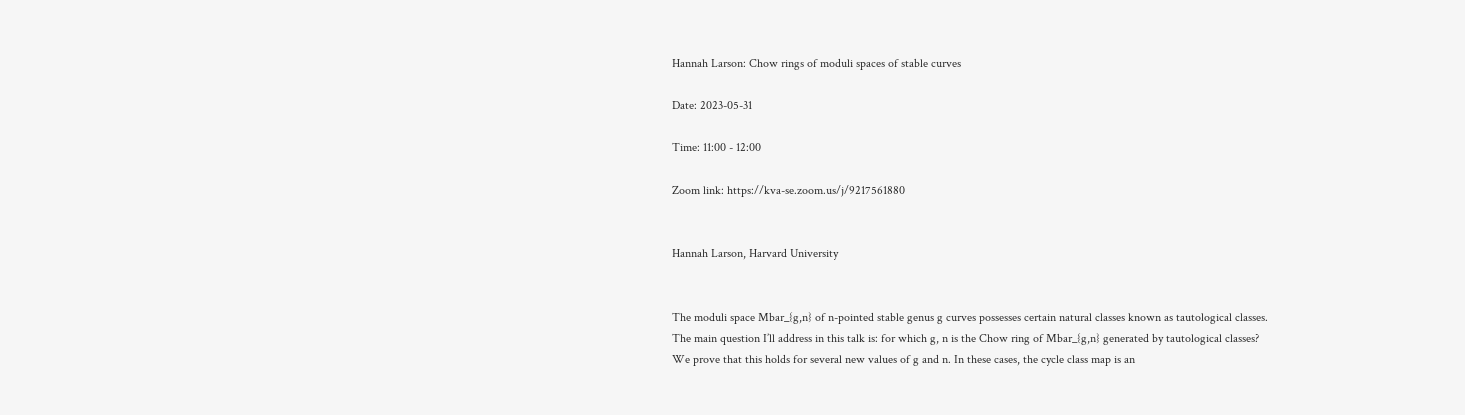Hannah Larson: Chow rings of moduli spaces of stable curves

Date: 2023-05-31

Time: 11:00 - 12:00

Zoom link: https://kva-se.zoom.us/j/9217561880


Hannah Larson, Harvard University


The moduli space Mbar_{g,n} of n-pointed stable genus g curves possesses certain natural classes known as tautological classes. The main question I’ll address in this talk is: for which g, n is the Chow ring of Mbar_{g,n} generated by tautological classes? We prove that this holds for several new values of g and n. In these cases, the cycle class map is an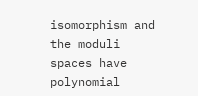isomorphism and the moduli spaces have polynomial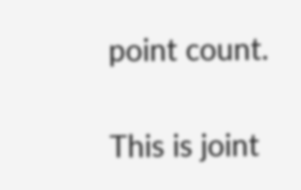point count.

This is joint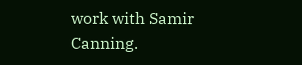work with Samir Canning.